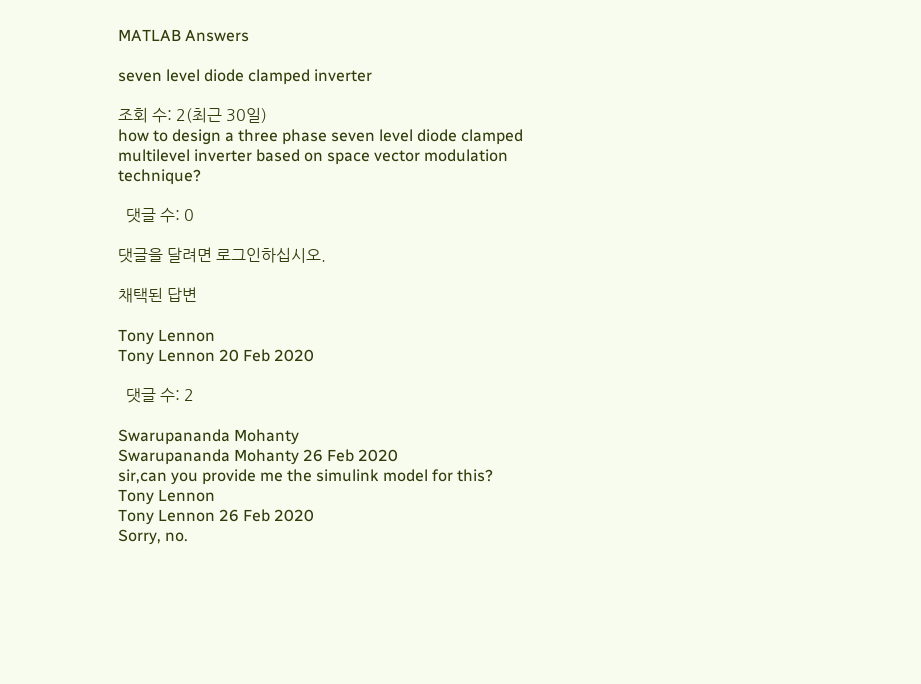MATLAB Answers

seven level diode clamped inverter

조회 수: 2(최근 30일)
how to design a three phase seven level diode clamped multilevel inverter based on space vector modulation technique?

  댓글 수: 0

댓글을 달려면 로그인하십시오.

채택된 답변

Tony Lennon
Tony Lennon 20 Feb 2020

  댓글 수: 2

Swarupananda Mohanty
Swarupananda Mohanty 26 Feb 2020
sir,can you provide me the simulink model for this?
Tony Lennon
Tony Lennon 26 Feb 2020
Sorry, no.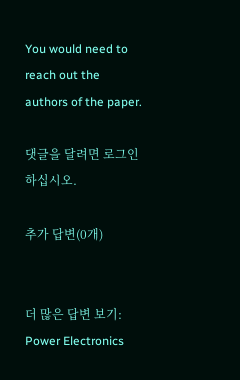You would need to reach out the authors of the paper.

댓글을 달려면 로그인하십시오.

추가 답변(0개)


더 많은 답변 보기:  Power Electronics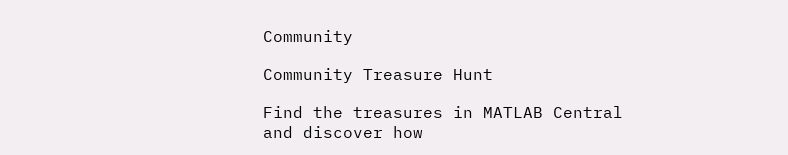Community

Community Treasure Hunt

Find the treasures in MATLAB Central and discover how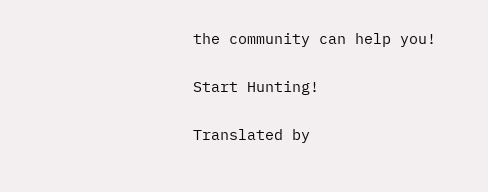the community can help you!

Start Hunting!

Translated by